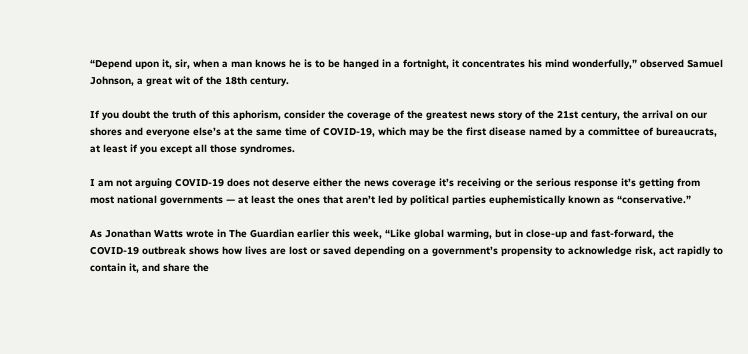“Depend upon it, sir, when a man knows he is to be hanged in a fortnight, it concentrates his mind wonderfully,” observed Samuel Johnson, a great wit of the 18th century.

If you doubt the truth of this aphorism, consider the coverage of the greatest news story of the 21st century, the arrival on our shores and everyone else’s at the same time of COVID-19, which may be the first disease named by a committee of bureaucrats, at least if you except all those syndromes.

I am not arguing COVID-19 does not deserve either the news coverage it’s receiving or the serious response it’s getting from most national governments — at least the ones that aren’t led by political parties euphemistically known as “conservative.”

As Jonathan Watts wrote in The Guardian earlier this week, “Like global warming, but in close-up and fast-forward, the COVID-19 outbreak shows how lives are lost or saved depending on a government’s propensity to acknowledge risk, act rapidly to contain it, and share the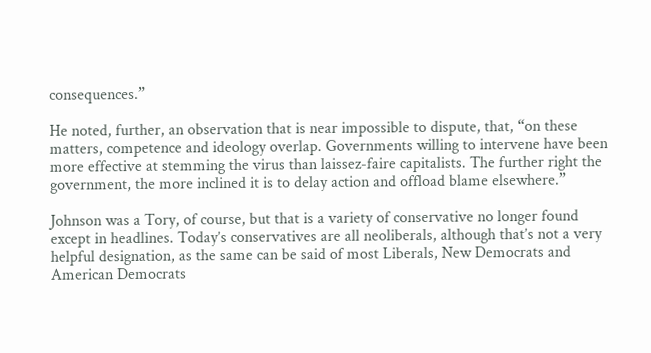consequences.”

He noted, further, an observation that is near impossible to dispute, that, “on these matters, competence and ideology overlap. Governments willing to intervene have been more effective at stemming the virus than laissez-faire capitalists. The further right the government, the more inclined it is to delay action and offload blame elsewhere.”

Johnson was a Tory, of course, but that is a variety of conservative no longer found except in headlines. Today’s conservatives are all neoliberals, although that’s not a very helpful designation, as the same can be said of most Liberals, New Democrats and American Democrats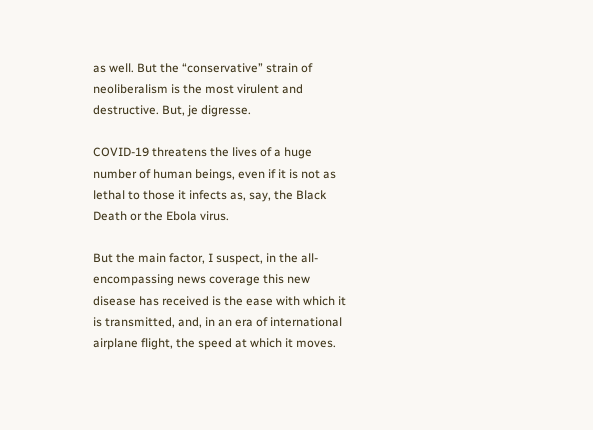as well. But the “conservative” strain of neoliberalism is the most virulent and destructive. But, je digresse.

COVID-19 threatens the lives of a huge number of human beings, even if it is not as lethal to those it infects as, say, the Black Death or the Ebola virus.

But the main factor, I suspect, in the all-encompassing news coverage this new disease has received is the ease with which it is transmitted, and, in an era of international airplane flight, the speed at which it moves.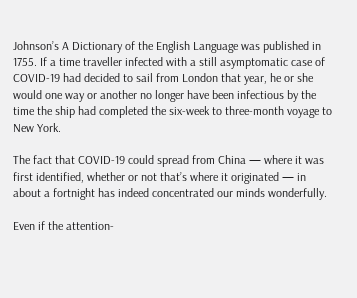Johnson’s A Dictionary of the English Language was published in 1755. If a time traveller infected with a still asymptomatic case of COVID-19 had decided to sail from London that year, he or she would one way or another no longer have been infectious by the time the ship had completed the six-week to three-month voyage to New York.

The fact that COVID-19 could spread from China — where it was first identified, whether or not that’s where it originated — in about a fortnight has indeed concentrated our minds wonderfully.

Even if the attention-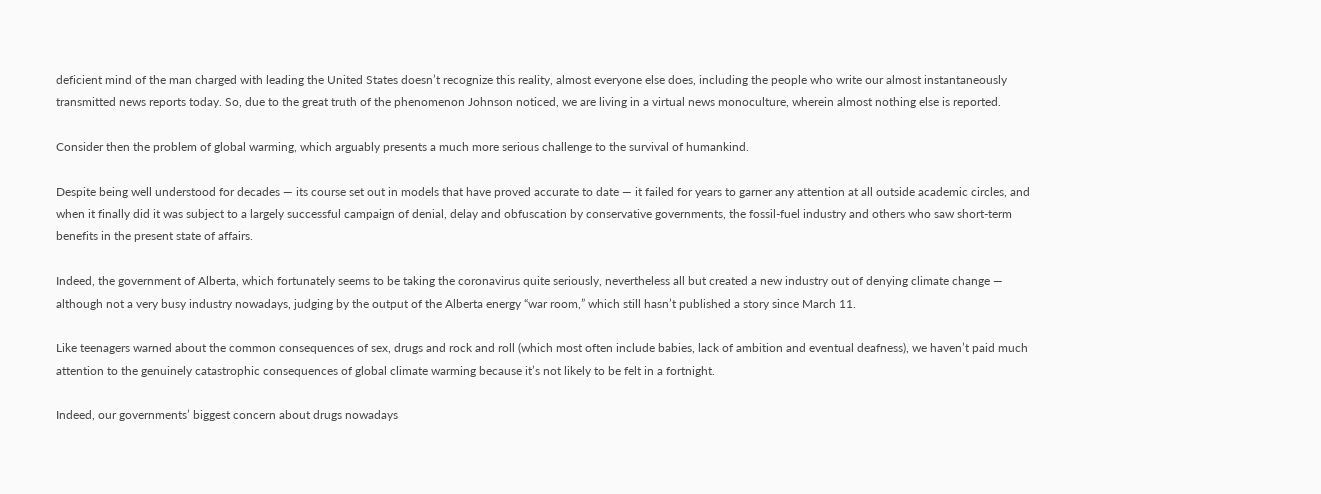deficient mind of the man charged with leading the United States doesn’t recognize this reality, almost everyone else does, including the people who write our almost instantaneously transmitted news reports today. So, due to the great truth of the phenomenon Johnson noticed, we are living in a virtual news monoculture, wherein almost nothing else is reported.

Consider then the problem of global warming, which arguably presents a much more serious challenge to the survival of humankind.

Despite being well understood for decades — its course set out in models that have proved accurate to date — it failed for years to garner any attention at all outside academic circles, and when it finally did it was subject to a largely successful campaign of denial, delay and obfuscation by conservative governments, the fossil-fuel industry and others who saw short-term benefits in the present state of affairs.

Indeed, the government of Alberta, which fortunately seems to be taking the coronavirus quite seriously, nevertheless all but created a new industry out of denying climate change — although not a very busy industry nowadays, judging by the output of the Alberta energy “war room,” which still hasn’t published a story since March 11.

Like teenagers warned about the common consequences of sex, drugs and rock and roll (which most often include babies, lack of ambition and eventual deafness), we haven’t paid much attention to the genuinely catastrophic consequences of global climate warming because it’s not likely to be felt in a fortnight.

Indeed, our governments’ biggest concern about drugs nowadays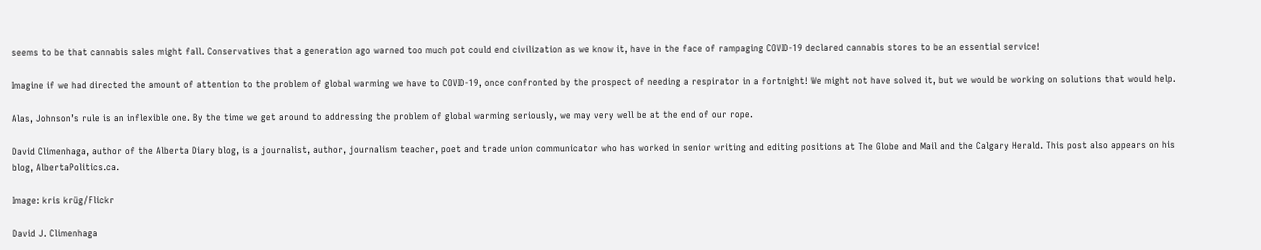seems to be that cannabis sales might fall. Conservatives that a generation ago warned too much pot could end civilization as we know it, have in the face of rampaging COVID-19 declared cannabis stores to be an essential service!

Imagine if we had directed the amount of attention to the problem of global warming we have to COVID-19, once confronted by the prospect of needing a respirator in a fortnight! We might not have solved it, but we would be working on solutions that would help.

Alas, Johnson’s rule is an inflexible one. By the time we get around to addressing the problem of global warming seriously, we may very well be at the end of our rope.

David Climenhaga, author of the Alberta Diary blog, is a journalist, author, journalism teacher, poet and trade union communicator who has worked in senior writing and editing positions at The Globe and Mail and the Calgary Herald. This post also appears on his blog, AlbertaPolitics.ca.

Image: kris krüg/Flickr

David J. Climenhaga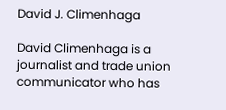David J. Climenhaga

David Climenhaga is a journalist and trade union communicator who has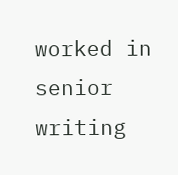worked in senior writing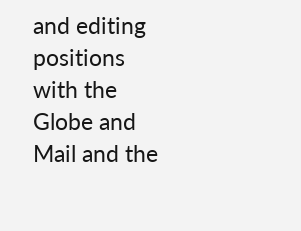and editing positions with the Globe and Mail and the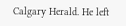Calgary Herald. He left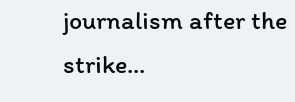journalism after the strike...